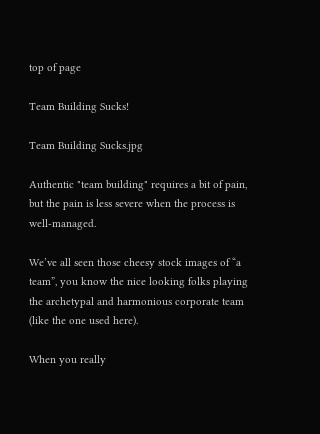top of page

Team Building Sucks!

Team Building Sucks.jpg

Authentic "team building" requires a bit of pain, but the pain is less severe when the process is well-managed.

We’ve all seen those cheesy stock images of “a team”, you know the nice looking folks playing the archetypal and harmonious corporate team (like the one used here).

When you really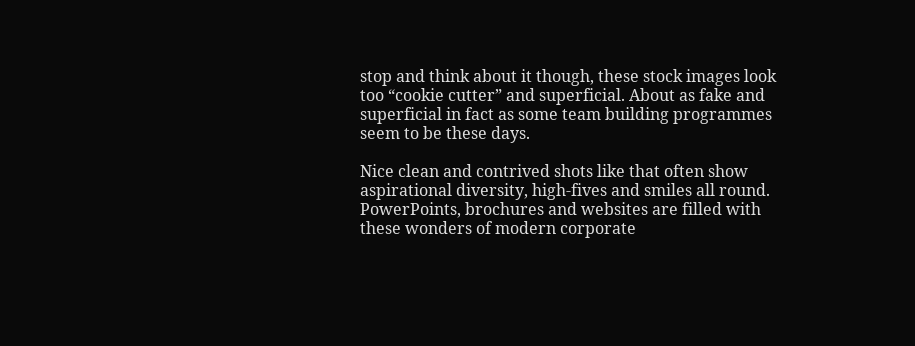stop and think about it though, these stock images look too “cookie cutter” and superficial. About as fake and superficial in fact as some team building programmes seem to be these days.

Nice clean and contrived shots like that often show aspirational diversity, high-fives and smiles all round. PowerPoints, brochures and websites are filled with these wonders of modern corporate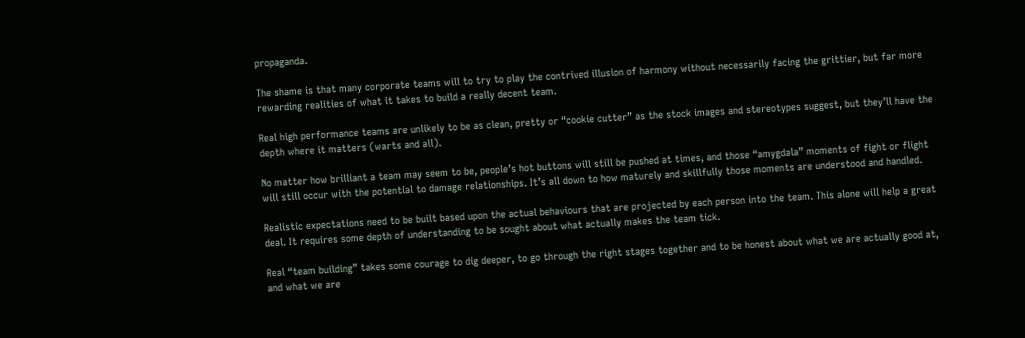propaganda.

The shame is that many corporate teams will to try to play the contrived illusion of harmony without necessarily facing the grittier, but far more rewarding realities of what it takes to build a really decent team.

Real high performance teams are unlikely to be as clean, pretty or “cookie cutter” as the stock images and stereotypes suggest, but they’ll have the depth where it matters (warts and all).

No matter how brilliant a team may seem to be, people’s hot buttons will still be pushed at times, and those “amygdala” moments of fight or flight will still occur with the potential to damage relationships. It’s all down to how maturely and skillfully those moments are understood and handled.

Realistic expectations need to be built based upon the actual behaviours that are projected by each person into the team. This alone will help a great deal. It requires some depth of understanding to be sought about what actually makes the team tick.

Real “team building” takes some courage to dig deeper, to go through the right stages together and to be honest about what we are actually good at, and what we are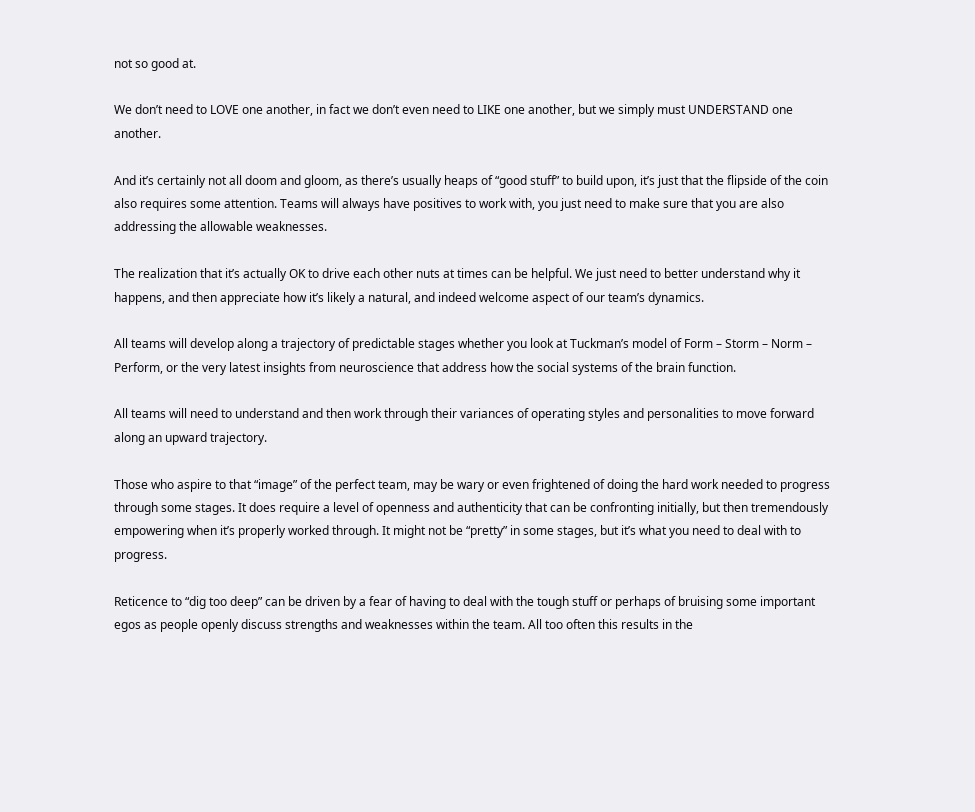not so good at.

We don’t need to LOVE one another, in fact we don’t even need to LIKE one another, but we simply must UNDERSTAND one another.

And it’s certainly not all doom and gloom, as there’s usually heaps of “good stuff” to build upon, it’s just that the flipside of the coin also requires some attention. Teams will always have positives to work with, you just need to make sure that you are also addressing the allowable weaknesses.

The realization that it’s actually OK to drive each other nuts at times can be helpful. We just need to better understand why it happens, and then appreciate how it’s likely a natural, and indeed welcome aspect of our team’s dynamics.

All teams will develop along a trajectory of predictable stages whether you look at Tuckman’s model of Form – Storm – Norm – Perform, or the very latest insights from neuroscience that address how the social systems of the brain function.

All teams will need to understand and then work through their variances of operating styles and personalities to move forward along an upward trajectory.

Those who aspire to that “image” of the perfect team, may be wary or even frightened of doing the hard work needed to progress through some stages. It does require a level of openness and authenticity that can be confronting initially, but then tremendously empowering when it’s properly worked through. It might not be “pretty” in some stages, but it’s what you need to deal with to progress.

Reticence to “dig too deep” can be driven by a fear of having to deal with the tough stuff or perhaps of bruising some important egos as people openly discuss strengths and weaknesses within the team. All too often this results in the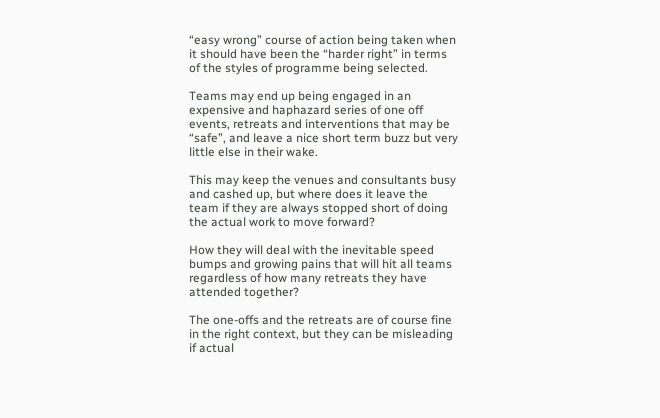“easy wrong” course of action being taken when it should have been the “harder right” in terms of the styles of programme being selected.

Teams may end up being engaged in an expensive and haphazard series of one off events, retreats and interventions that may be “safe”, and leave a nice short term buzz but very little else in their wake.

This may keep the venues and consultants busy and cashed up, but where does it leave the team if they are always stopped short of doing the actual work to move forward?

How they will deal with the inevitable speed bumps and growing pains that will hit all teams regardless of how many retreats they have attended together?

The one-offs and the retreats are of course fine in the right context, but they can be misleading if actual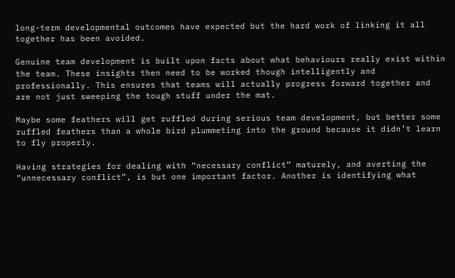long-term developmental outcomes have expected but the hard work of linking it all together has been avoided.

Genuine team development is built upon facts about what behaviours really exist within the team. These insights then need to be worked though intelligently and professionally. This ensures that teams will actually progress forward together and are not just sweeping the tough stuff under the mat.

Maybe some feathers will get ruffled during serious team development, but better some ruffled feathers than a whole bird plummeting into the ground because it didn’t learn to fly properly.

Having strategies for dealing with “necessary conflict” maturely, and averting the “unnecessary conflict”, is but one important factor. Another is identifying what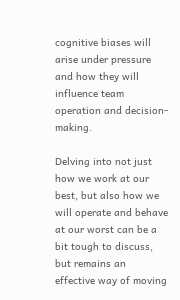cognitive biases will arise under pressure and how they will influence team operation and decision-making.

Delving into not just how we work at our best, but also how we will operate and behave at our worst can be a bit tough to discuss, but remains an effective way of moving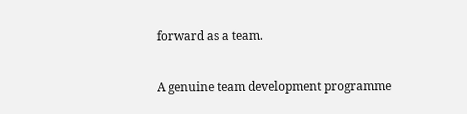forward as a team.

A genuine team development programme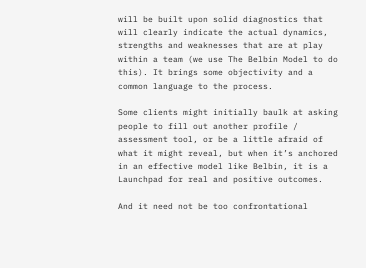will be built upon solid diagnostics that will clearly indicate the actual dynamics, strengths and weaknesses that are at play within a team (we use The Belbin Model to do this). It brings some objectivity and a common language to the process.

Some clients might initially baulk at asking people to fill out another profile / assessment tool, or be a little afraid of what it might reveal, but when it’s anchored in an effective model like Belbin, it is a Launchpad for real and positive outcomes.

And it need not be too confrontational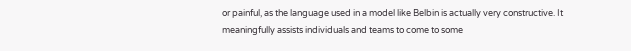or painful, as the language used in a model like Belbin is actually very constructive. It meaningfully assists individuals and teams to come to some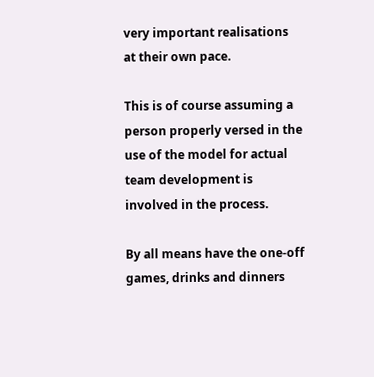very important realisations at their own pace.

This is of course assuming a person properly versed in the use of the model for actual team development is involved in the process.

By all means have the one-off games, drinks and dinners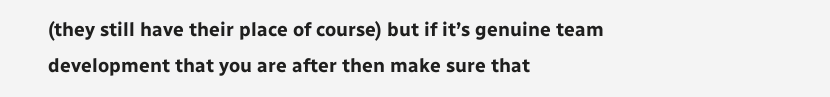(they still have their place of course) but if it’s genuine team development that you are after then make sure that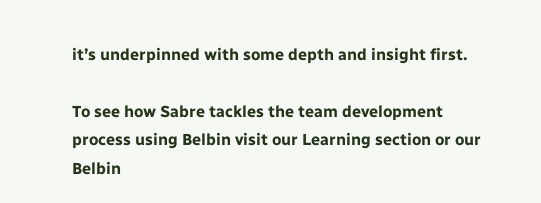it’s underpinned with some depth and insight first.

To see how Sabre tackles the team development process using Belbin visit our Learning section or our Belbin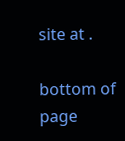site at .

bottom of page